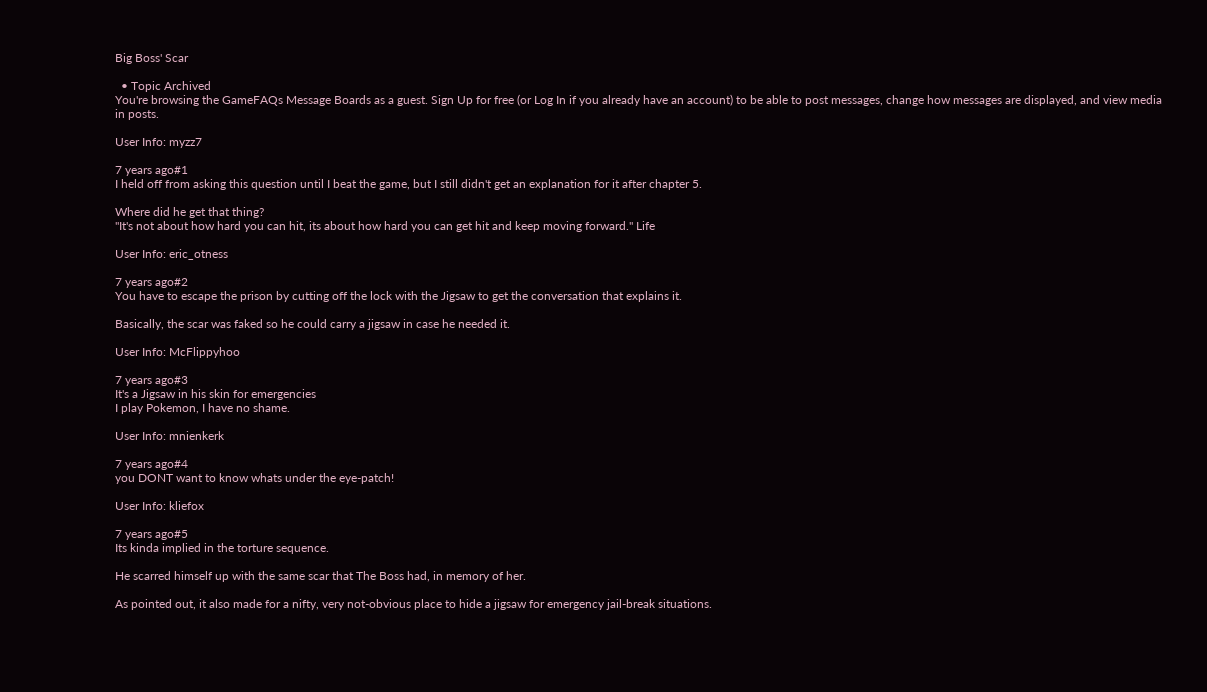Big Boss' Scar

  • Topic Archived
You're browsing the GameFAQs Message Boards as a guest. Sign Up for free (or Log In if you already have an account) to be able to post messages, change how messages are displayed, and view media in posts.

User Info: myzz7

7 years ago#1
I held off from asking this question until I beat the game, but I still didn't get an explanation for it after chapter 5.

Where did he get that thing?
"It's not about how hard you can hit, its about how hard you can get hit and keep moving forward." Life

User Info: eric_otness

7 years ago#2
You have to escape the prison by cutting off the lock with the Jigsaw to get the conversation that explains it.

Basically, the scar was faked so he could carry a jigsaw in case he needed it.

User Info: McFlippyhoo

7 years ago#3
It's a Jigsaw in his skin for emergencies
I play Pokemon, I have no shame.

User Info: mnienkerk

7 years ago#4
you DONT want to know whats under the eye-patch!

User Info: kliefox

7 years ago#5
Its kinda implied in the torture sequence.

He scarred himself up with the same scar that The Boss had, in memory of her.

As pointed out, it also made for a nifty, very not-obvious place to hide a jigsaw for emergency jail-break situations.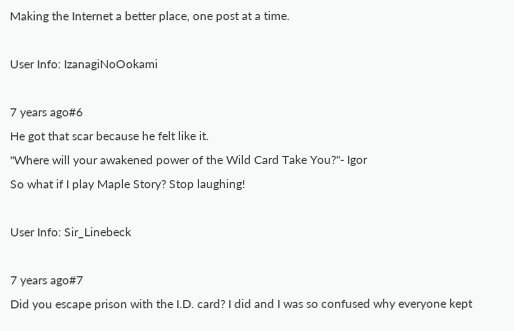Making the Internet a better place, one post at a time.

User Info: IzanagiNoOokami

7 years ago#6
He got that scar because he felt like it.
"Where will your awakened power of the Wild Card Take You?"- Igor
So what if I play Maple Story? Stop laughing!

User Info: Sir_Linebeck

7 years ago#7
Did you escape prison with the I.D. card? I did and I was so confused why everyone kept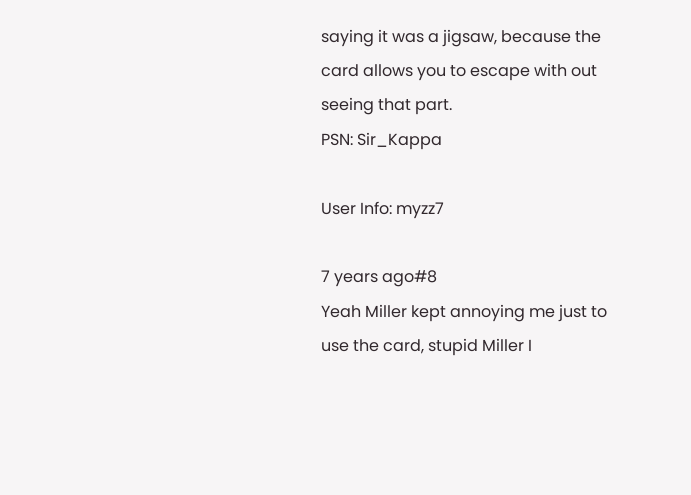saying it was a jigsaw, because the card allows you to escape with out seeing that part.
PSN: Sir_Kappa

User Info: myzz7

7 years ago#8
Yeah Miller kept annoying me just to use the card, stupid Miller I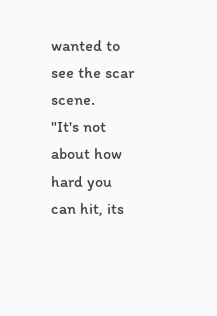wanted to see the scar scene.
"It's not about how hard you can hit, its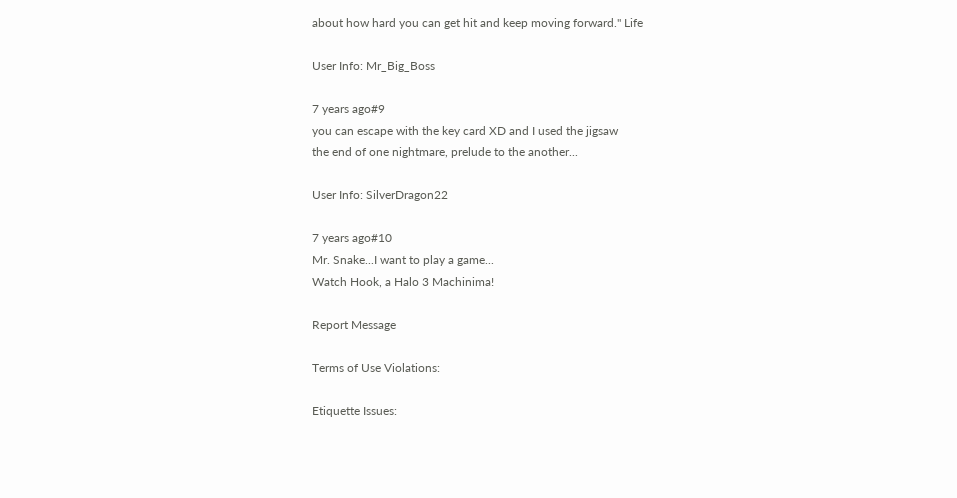about how hard you can get hit and keep moving forward." Life

User Info: Mr_Big_Boss

7 years ago#9
you can escape with the key card XD and I used the jigsaw
the end of one nightmare, prelude to the another...

User Info: SilverDragon22

7 years ago#10
Mr. Snake...I want to play a game...
Watch Hook, a Halo 3 Machinima!

Report Message

Terms of Use Violations:

Etiquette Issues: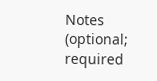Notes (optional; required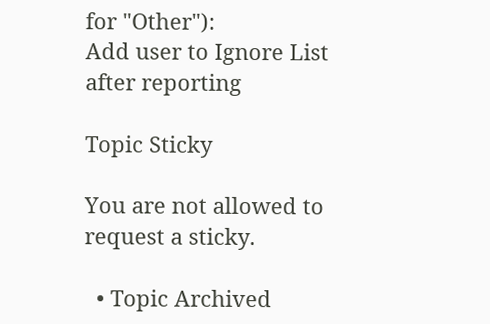for "Other"):
Add user to Ignore List after reporting

Topic Sticky

You are not allowed to request a sticky.

  • Topic Archived